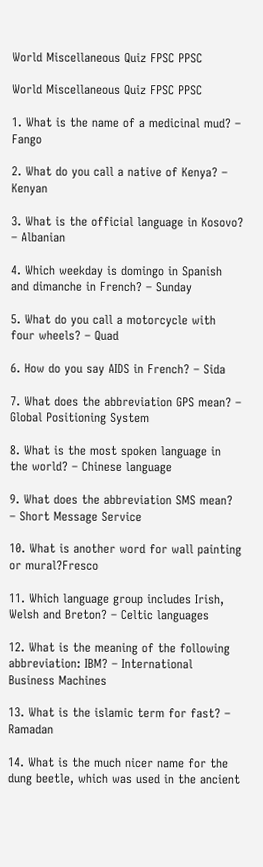World Miscellaneous Quiz FPSC PPSC

World Miscellaneous Quiz FPSC PPSC

1. What is the name of a medicinal mud? – Fango

2. What do you call a native of Kenya? – Kenyan

3. What is the official language in Kosovo? – Albanian

4. Which weekday is domingo in Spanish and dimanche in French? – Sunday

5. What do you call a motorcycle with four wheels? – Quad

6. How do you say AIDS in French? – Sida

7. What does the abbreviation GPS mean? – Global Positioning System

8. What is the most spoken language in the world? – Chinese language

9. What does the abbreviation SMS mean? – Short Message Service

10. What is another word for wall painting or mural?Fresco

11. Which language group includes Irish, Welsh and Breton? – Celtic languages

12. What is the meaning of the following abbreviation: IBM? – International Business Machines

13. What is the islamic term for fast? – Ramadan

14. What is the much nicer name for the dung beetle, which was used in the ancient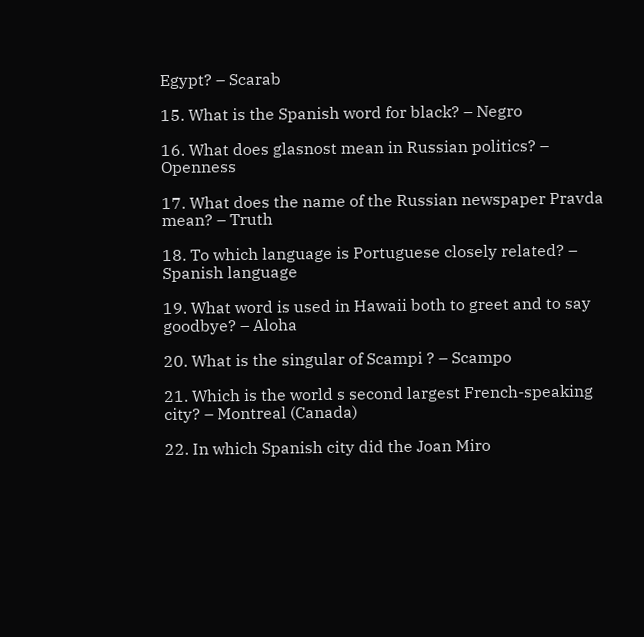Egypt? – Scarab

15. What is the Spanish word for black? – Negro

16. What does glasnost mean in Russian politics? – Openness

17. What does the name of the Russian newspaper Pravda mean? – Truth

18. To which language is Portuguese closely related? – Spanish language

19. What word is used in Hawaii both to greet and to say goodbye? – Aloha

20. What is the singular of Scampi ? – Scampo

21. Which is the world s second largest French-speaking city? – Montreal (Canada)

22. In which Spanish city did the Joan Miro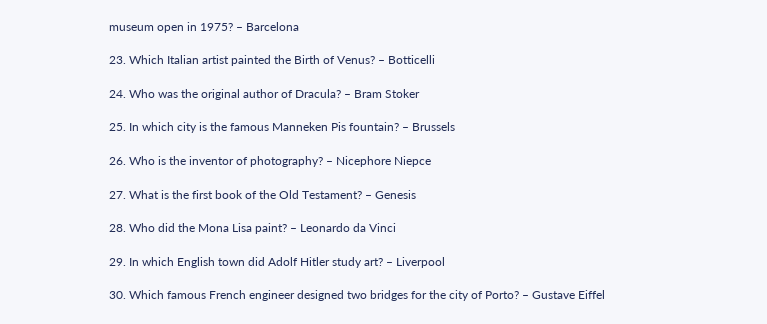museum open in 1975? – Barcelona

23. Which Italian artist painted the Birth of Venus? – Botticelli

24. Who was the original author of Dracula? – Bram Stoker

25. In which city is the famous Manneken Pis fountain? – Brussels

26. Who is the inventor of photography? – Nicephore Niepce

27. What is the first book of the Old Testament? – Genesis

28. Who did the Mona Lisa paint? – Leonardo da Vinci

29. In which English town did Adolf Hitler study art? – Liverpool

30. Which famous French engineer designed two bridges for the city of Porto? – Gustave Eiffel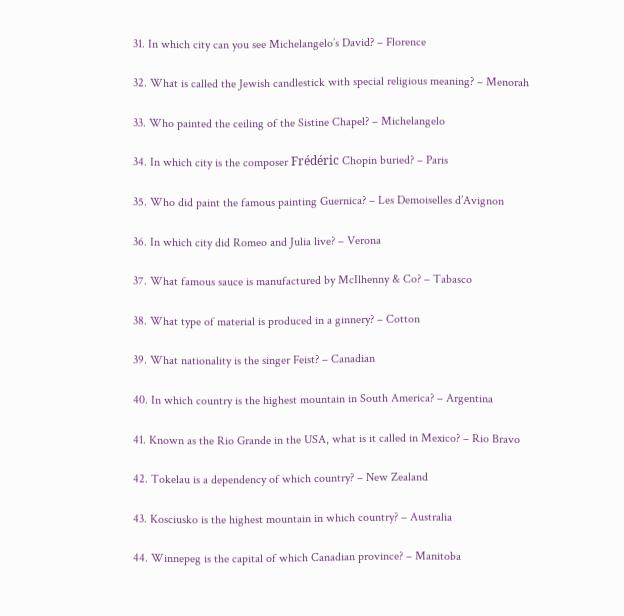31. In which city can you see Michelangelo’s David? – Florence

32. What is called the Jewish candlestick with special religious meaning? – Menorah

33. Who painted the ceiling of the Sistine Chapel? – Michelangelo

34. In which city is the composer Frédéric Chopin buried? – Paris

35. Who did paint the famous painting Guernica? – Les Demoiselles d’Avignon

36. In which city did Romeo and Julia live? – Verona

37. What famous sauce is manufactured by McIlhenny & Co? – Tabasco

38. What type of material is produced in a ginnery? – Cotton

39. What nationality is the singer Feist? – Canadian

40. In which country is the highest mountain in South America? – Argentina

41. Known as the Rio Grande in the USA, what is it called in Mexico? – Rio Bravo

42. Tokelau is a dependency of which country? – New Zealand

43. Kosciusko is the highest mountain in which country? – Australia

44. Winnepeg is the capital of which Canadian province? – Manitoba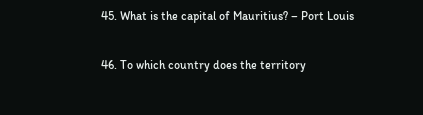45. What is the capital of Mauritius? – Port Louis

46. To which country does the territory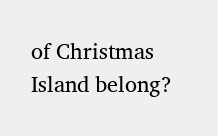of Christmas Island belong?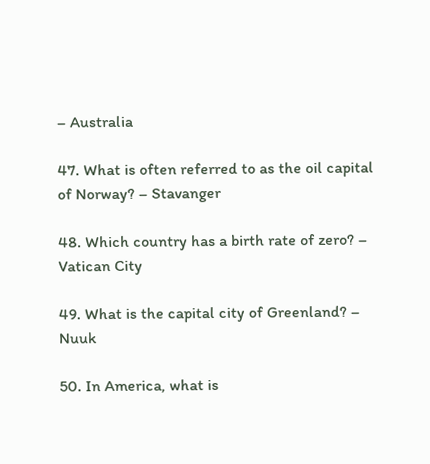– Australia

47. What is often referred to as the oil capital of Norway? – Stavanger

48. Which country has a birth rate of zero? – Vatican City

49. What is the capital city of Greenland? – Nuuk

50. In America, what is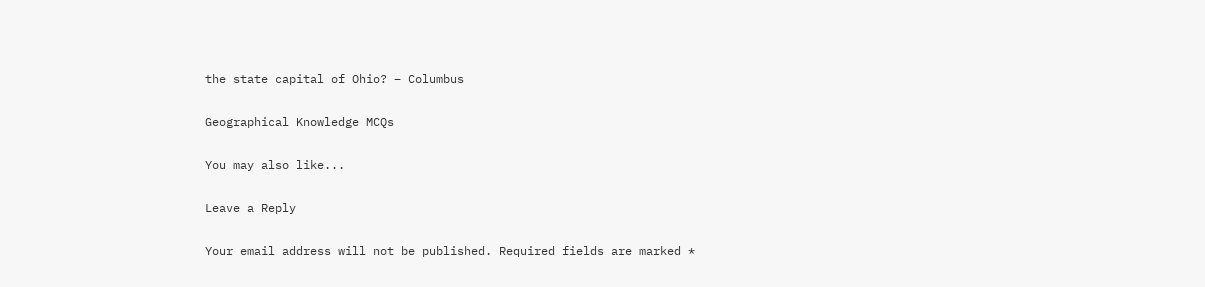the state capital of Ohio? – Columbus

Geographical Knowledge MCQs

You may also like...

Leave a Reply

Your email address will not be published. Required fields are marked *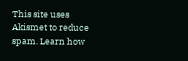This site uses Akismet to reduce spam. Learn how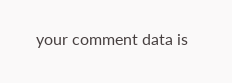your comment data is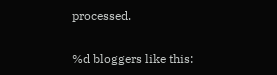processed.

%d bloggers like this: